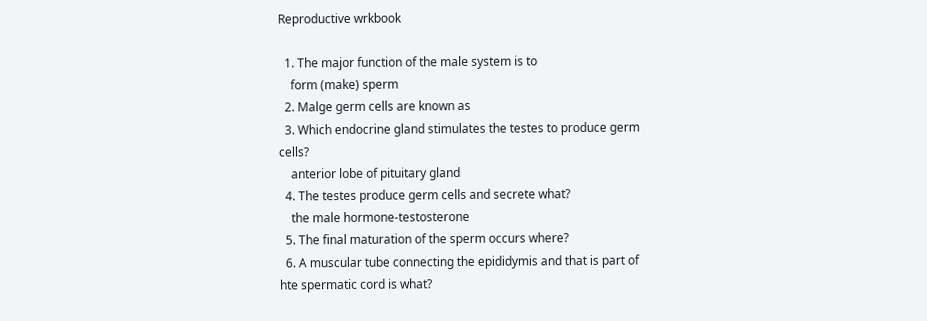Reproductive wrkbook

  1. The major function of the male system is to
    form (make) sperm
  2. Malge germ cells are known as
  3. Which endocrine gland stimulates the testes to produce germ cells?
    anterior lobe of pituitary gland
  4. The testes produce germ cells and secrete what?
    the male hormone-testosterone
  5. The final maturation of the sperm occurs where?
  6. A muscular tube connecting the epididymis and that is part of hte spermatic cord is what?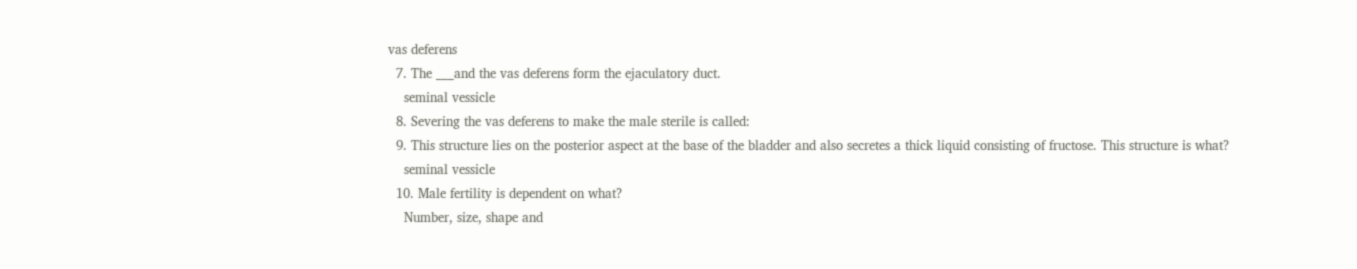vas deferens
  7. The ___and the vas deferens form the ejaculatory duct.
    seminal vessicle
  8. Severing the vas deferens to make the male sterile is called:
  9. This structure lies on the posterior aspect at the base of the bladder and also secretes a thick liquid consisting of fructose. This structure is what?
    seminal vessicle
  10. Male fertility is dependent on what?
    Number, size, shape and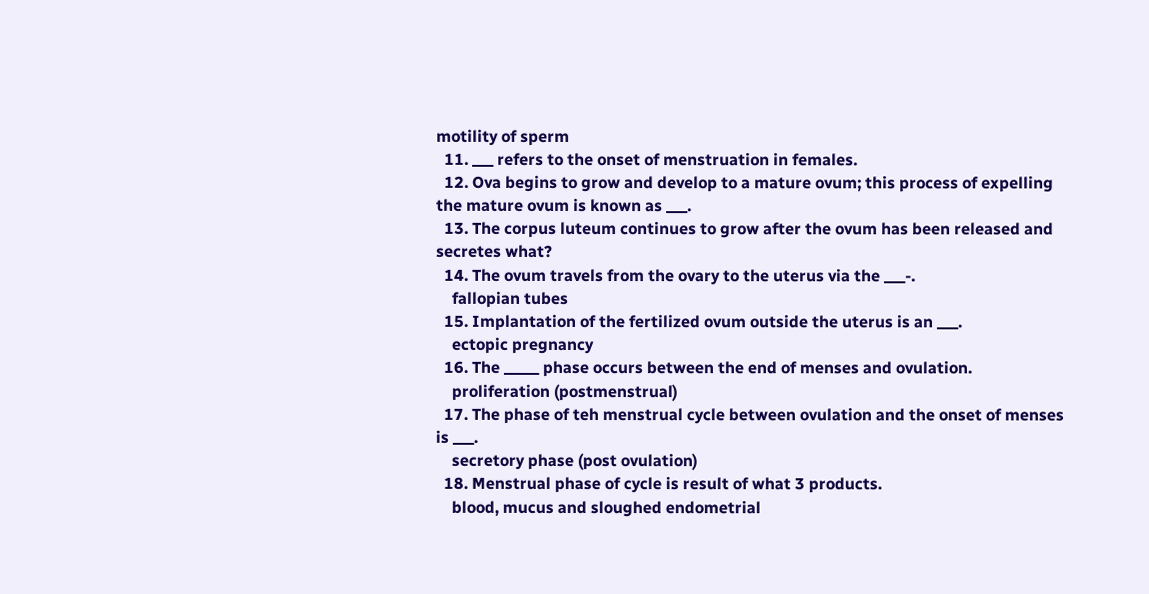motility of sperm
  11. ___ refers to the onset of menstruation in females.
  12. Ova begins to grow and develop to a mature ovum; this process of expelling the mature ovum is known as ___.
  13. The corpus luteum continues to grow after the ovum has been released and secretes what?
  14. The ovum travels from the ovary to the uterus via the ___-.
    fallopian tubes
  15. Implantation of the fertilized ovum outside the uterus is an ___.
    ectopic pregnancy
  16. The _____ phase occurs between the end of menses and ovulation.
    proliferation (postmenstrual)
  17. The phase of teh menstrual cycle between ovulation and the onset of menses is ___.
    secretory phase (post ovulation)
  18. Menstrual phase of cycle is result of what 3 products.
    blood, mucus and sloughed endometrial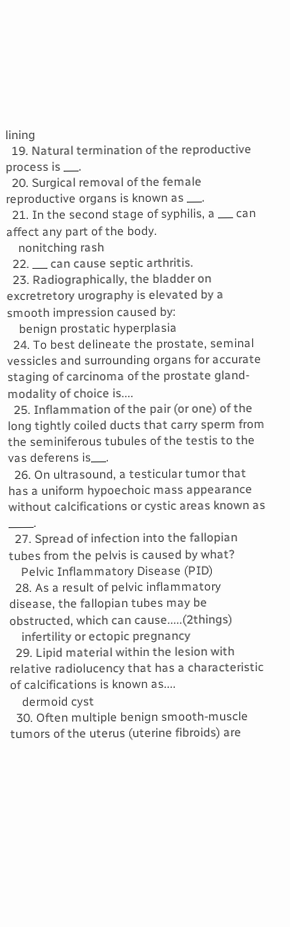lining
  19. Natural termination of the reproductive process is ___.
  20. Surgical removal of the female reproductive organs is known as ___.
  21. In the second stage of syphilis, a ___ can affect any part of the body.
    nonitching rash
  22. ___ can cause septic arthritis.
  23. Radiographically, the bladder on excretretory urography is elevated by a smooth impression caused by:
    benign prostatic hyperplasia
  24. To best delineate the prostate, seminal vessicles and surrounding organs for accurate staging of carcinoma of the prostate gland-modality of choice is....
  25. Inflammation of the pair (or one) of the long tightly coiled ducts that carry sperm from the seminiferous tubules of the testis to the vas deferens is___.
  26. On ultrasound, a testicular tumor that has a uniform hypoechoic mass appearance without calcifications or cystic areas known as _____.
  27. Spread of infection into the fallopian tubes from the pelvis is caused by what?
    Pelvic Inflammatory Disease (PID)
  28. As a result of pelvic inflammatory disease, the fallopian tubes may be obstructed, which can cause.....(2things)
    infertility or ectopic pregnancy
  29. Lipid material within the lesion with relative radiolucency that has a characteristic of calcifications is known as....
    dermoid cyst
  30. Often multiple benign smooth-muscle tumors of the uterus (uterine fibroids) are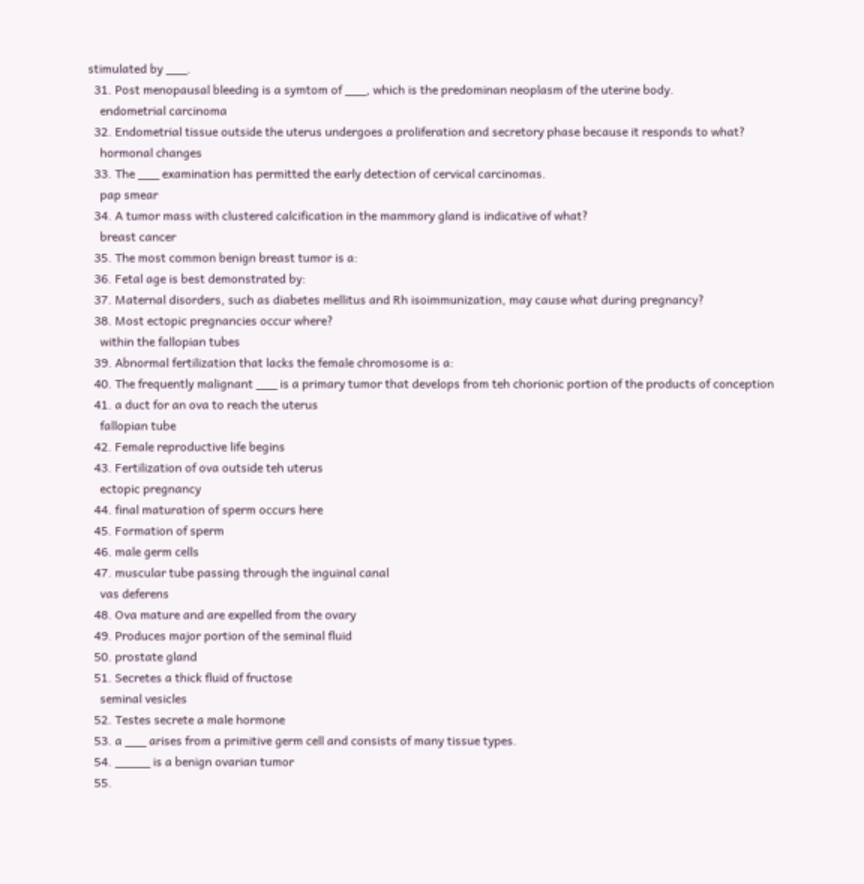stimulated by ___.
  31. Post menopausal bleeding is a symtom of ___, which is the predominan neoplasm of the uterine body.
    endometrial carcinoma
  32. Endometrial tissue outside the uterus undergoes a proliferation and secretory phase because it responds to what?
    hormonal changes
  33. The ___ examination has permitted the early detection of cervical carcinomas.
    pap smear
  34. A tumor mass with clustered calcification in the mammory gland is indicative of what?
    breast cancer
  35. The most common benign breast tumor is a:
  36. Fetal age is best demonstrated by:
  37. Maternal disorders, such as diabetes mellitus and Rh isoimmunization, may cause what during pregnancy?
  38. Most ectopic pregnancies occur where?
    within the fallopian tubes
  39. Abnormal fertilization that lacks the female chromosome is a:
  40. The frequently malignant ___ is a primary tumor that develops from teh chorionic portion of the products of conception
  41. a duct for an ova to reach the uterus
    fallopian tube
  42. Female reproductive life begins
  43. Fertilization of ova outside teh uterus
    ectopic pregnancy
  44. final maturation of sperm occurs here
  45. Formation of sperm
  46. male germ cells
  47. muscular tube passing through the inguinal canal
    vas deferens
  48. Ova mature and are expelled from the ovary
  49. Produces major portion of the seminal fluid
  50. prostate gland
  51. Secretes a thick fluid of fructose
    seminal vesicles
  52. Testes secrete a male hormone
  53. a ___ arises from a primitive germ cell and consists of many tissue types.
  54. _____ is a benign ovarian tumor
  55.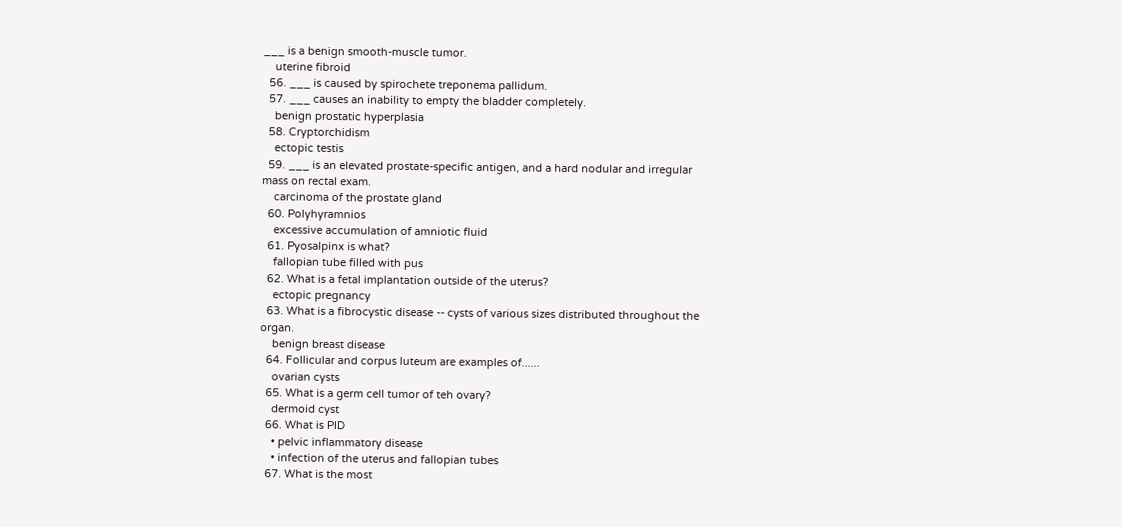___ is a benign smooth-muscle tumor.
    uterine fibroid
  56. ___ is caused by spirochete treponema pallidum.
  57. ___ causes an inability to empty the bladder completely.
    benign prostatic hyperplasia
  58. Cryptorchidism
    ectopic testis
  59. ___ is an elevated prostate-specific antigen, and a hard nodular and irregular mass on rectal exam.
    carcinoma of the prostate gland
  60. Polyhyramnios
    excessive accumulation of amniotic fluid
  61. Pyosalpinx is what?
    fallopian tube filled with pus
  62. What is a fetal implantation outside of the uterus?
    ectopic pregnancy
  63. What is a fibrocystic disease -- cysts of various sizes distributed throughout the organ.
    benign breast disease
  64. Follicular and corpus luteum are examples of......
    ovarian cysts
  65. What is a germ cell tumor of teh ovary?
    dermoid cyst
  66. What is PID
    • pelvic inflammatory disease
    • infection of the uterus and fallopian tubes
  67. What is the most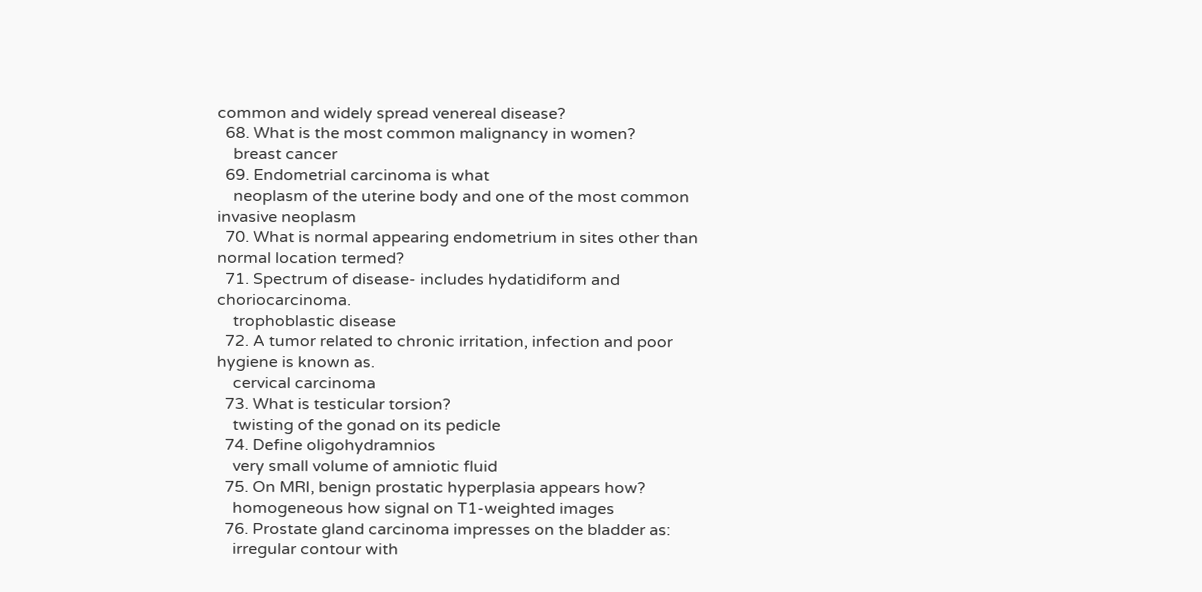common and widely spread venereal disease?
  68. What is the most common malignancy in women?
    breast cancer
  69. Endometrial carcinoma is what
    neoplasm of the uterine body and one of the most common invasive neoplasm
  70. What is normal appearing endometrium in sites other than normal location termed?
  71. Spectrum of disease- includes hydatidiform and choriocarcinoma.
    trophoblastic disease
  72. A tumor related to chronic irritation, infection and poor hygiene is known as.
    cervical carcinoma
  73. What is testicular torsion?
    twisting of the gonad on its pedicle
  74. Define oligohydramnios
    very small volume of amniotic fluid
  75. On MRI, benign prostatic hyperplasia appears how?
    homogeneous how signal on T1-weighted images
  76. Prostate gland carcinoma impresses on the bladder as:
    irregular contour with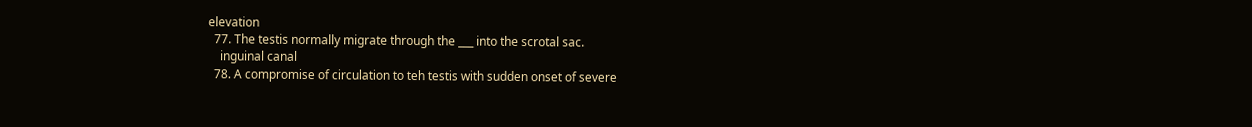elevation
  77. The testis normally migrate through the ___ into the scrotal sac.
    inguinal canal
  78. A compromise of circulation to teh testis with sudden onset of severe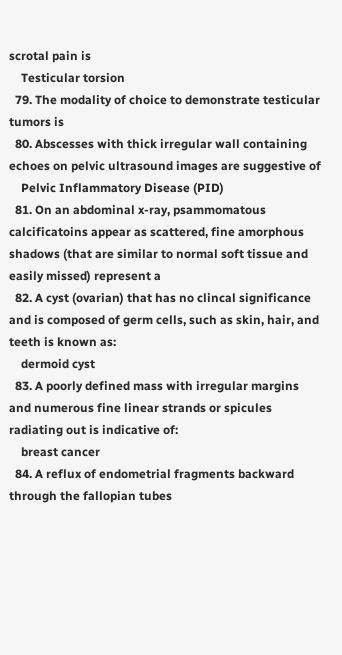scrotal pain is
    Testicular torsion
  79. The modality of choice to demonstrate testicular tumors is
  80. Abscesses with thick irregular wall containing echoes on pelvic ultrasound images are suggestive of
    Pelvic Inflammatory Disease (PID)
  81. On an abdominal x-ray, psammomatous calcificatoins appear as scattered, fine amorphous shadows (that are similar to normal soft tissue and easily missed) represent a
  82. A cyst (ovarian) that has no clincal significance and is composed of germ cells, such as skin, hair, and teeth is known as:
    dermoid cyst
  83. A poorly defined mass with irregular margins and numerous fine linear strands or spicules radiating out is indicative of:
    breast cancer
  84. A reflux of endometrial fragments backward through the fallopian tubes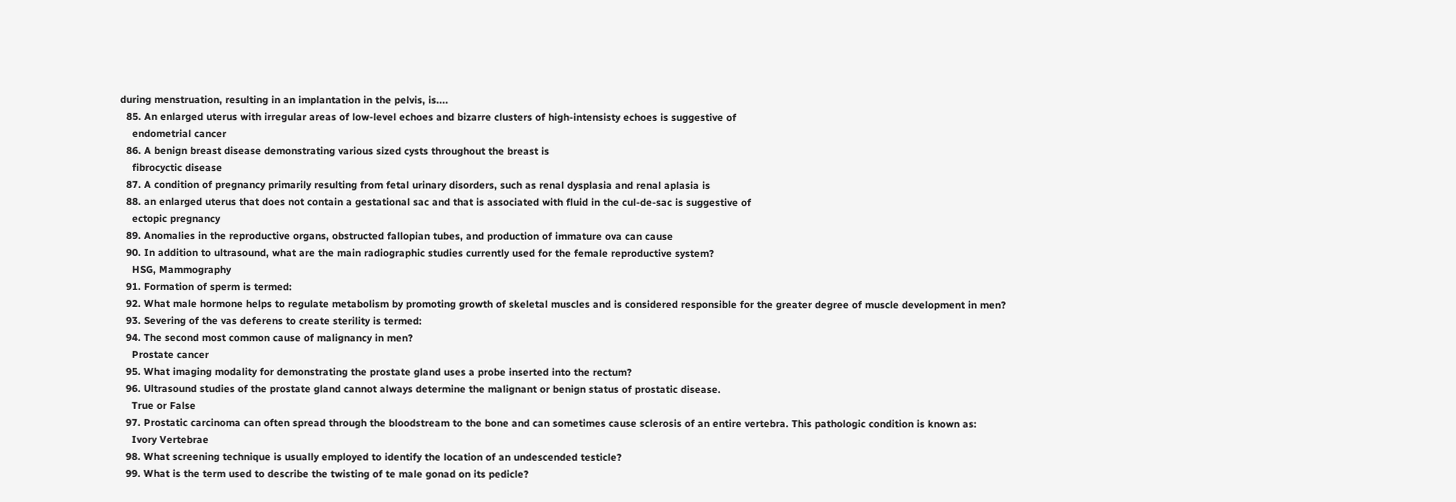during menstruation, resulting in an implantation in the pelvis, is....
  85. An enlarged uterus with irregular areas of low-level echoes and bizarre clusters of high-intensisty echoes is suggestive of
    endometrial cancer
  86. A benign breast disease demonstrating various sized cysts throughout the breast is
    fibrocyctic disease
  87. A condition of pregnancy primarily resulting from fetal urinary disorders, such as renal dysplasia and renal aplasia is
  88. an enlarged uterus that does not contain a gestational sac and that is associated with fluid in the cul-de-sac is suggestive of
    ectopic pregnancy
  89. Anomalies in the reproductive organs, obstructed fallopian tubes, and production of immature ova can cause
  90. In addition to ultrasound, what are the main radiographic studies currently used for the female reproductive system?
    HSG, Mammography
  91. Formation of sperm is termed:
  92. What male hormone helps to regulate metabolism by promoting growth of skeletal muscles and is considered responsible for the greater degree of muscle development in men?
  93. Severing of the vas deferens to create sterility is termed:
  94. The second most common cause of malignancy in men?
    Prostate cancer
  95. What imaging modality for demonstrating the prostate gland uses a probe inserted into the rectum?
  96. Ultrasound studies of the prostate gland cannot always determine the malignant or benign status of prostatic disease.
    True or False
  97. Prostatic carcinoma can often spread through the bloodstream to the bone and can sometimes cause sclerosis of an entire vertebra. This pathologic condition is known as:
    Ivory Vertebrae
  98. What screening technique is usually employed to identify the location of an undescended testicle?
  99. What is the term used to describe the twisting of te male gonad on its pedicle?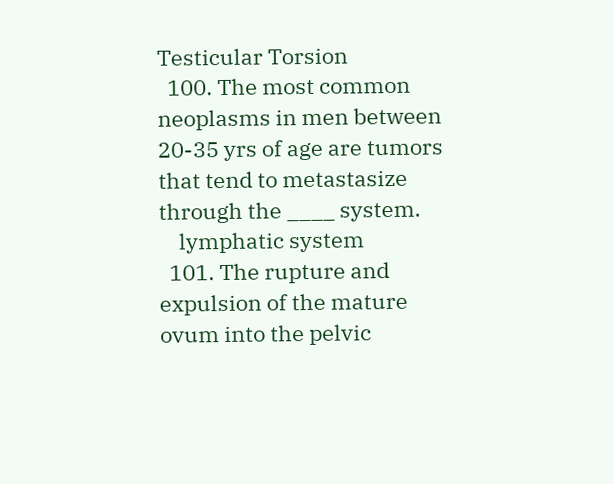Testicular Torsion
  100. The most common neoplasms in men between 20-35 yrs of age are tumors that tend to metastasize through the ____ system.
    lymphatic system
  101. The rupture and expulsion of the mature ovum into the pelvic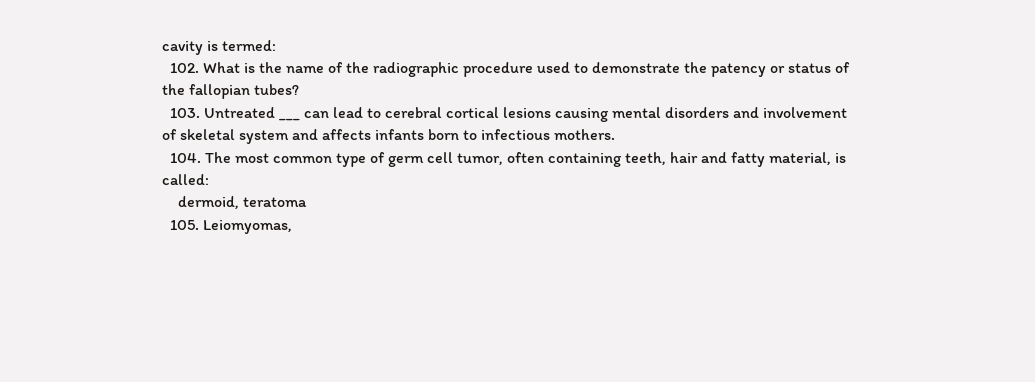cavity is termed:
  102. What is the name of the radiographic procedure used to demonstrate the patency or status of the fallopian tubes?
  103. Untreated ___ can lead to cerebral cortical lesions causing mental disorders and involvement of skeletal system and affects infants born to infectious mothers.
  104. The most common type of germ cell tumor, often containing teeth, hair and fatty material, is called:
    dermoid, teratoma
  105. Leiomyomas,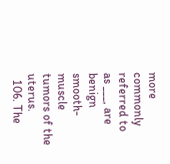more commonly referred to as ___, are benign smooth-muscle tumors of the uterus.
  106. The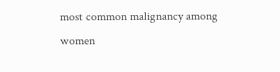most common malignancy among women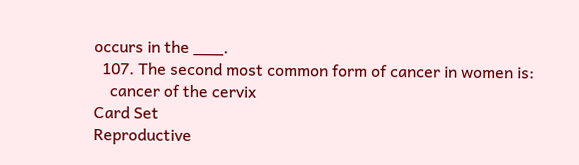occurs in the ___.
  107. The second most common form of cancer in women is:
    cancer of the cervix
Card Set
Reproductive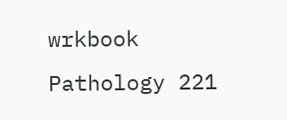wrkbook
Pathology 221